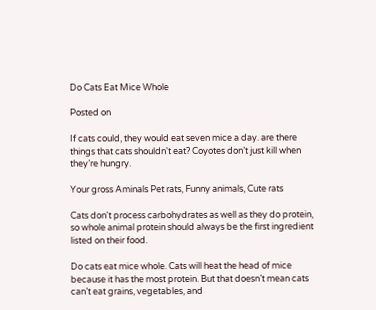Do Cats Eat Mice Whole

Posted on

If cats could, they would eat seven mice a day. are there things that cats shouldn't eat? Coyotes don’t just kill when they’re hungry.

Your gross Aminals Pet rats, Funny animals, Cute rats

Cats don't process carbohydrates as well as they do protein, so whole animal protein should always be the first ingredient listed on their food.

Do cats eat mice whole. Cats will heat the head of mice because it has the most protein. But that doesn’t mean cats can’t eat grains, vegetables, and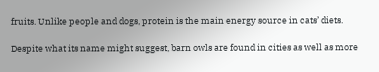fruits. Unlike people and dogs, protein is the main energy source in cats’ diets.

Despite what its name might suggest, barn owls are found in cities as well as more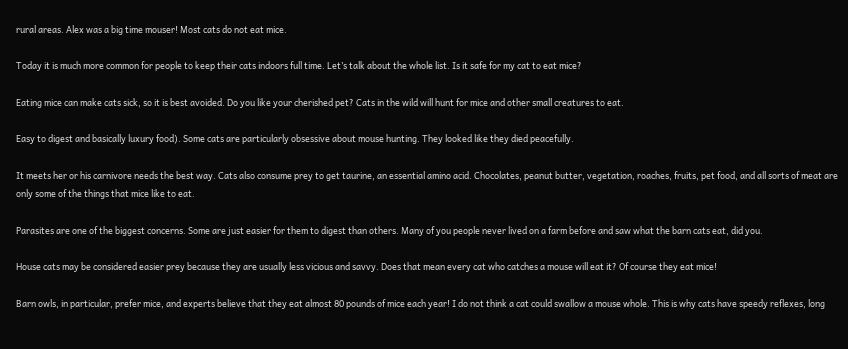rural areas. Alex was a big time mouser! Most cats do not eat mice.

Today it is much more common for people to keep their cats indoors full time. Let’s talk about the whole list. Is it safe for my cat to eat mice?

Eating mice can make cats sick, so it is best avoided. Do you like your cherished pet? Cats in the wild will hunt for mice and other small creatures to eat.

Easy to digest and basically luxury food). Some cats are particularly obsessive about mouse hunting. They looked like they died peacefully.

It meets her or his carnivore needs the best way. Cats also consume prey to get taurine, an essential amino acid. Chocolates, peanut butter, vegetation, roaches, fruits, pet food, and all sorts of meat are only some of the things that mice like to eat.

Parasites are one of the biggest concerns. Some are just easier for them to digest than others. Many of you people never lived on a farm before and saw what the barn cats eat, did you.

House cats may be considered easier prey because they are usually less vicious and savvy. Does that mean every cat who catches a mouse will eat it? Of course they eat mice!

Barn owls, in particular, prefer mice, and experts believe that they eat almost 80 pounds of mice each year! I do not think a cat could swallow a mouse whole. This is why cats have speedy reflexes, long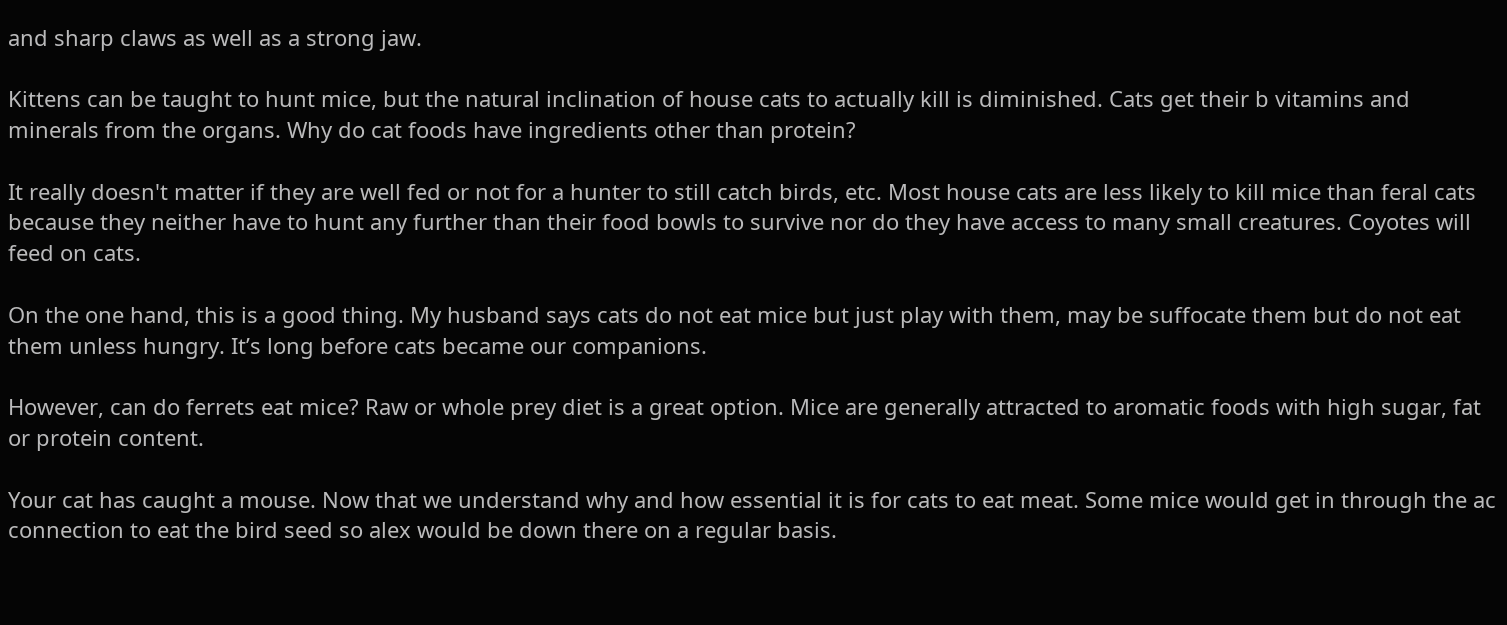and sharp claws as well as a strong jaw.

Kittens can be taught to hunt mice, but the natural inclination of house cats to actually kill is diminished. Cats get their b vitamins and minerals from the organs. Why do cat foods have ingredients other than protein?

It really doesn't matter if they are well fed or not for a hunter to still catch birds, etc. Most house cats are less likely to kill mice than feral cats because they neither have to hunt any further than their food bowls to survive nor do they have access to many small creatures. Coyotes will feed on cats.

On the one hand, this is a good thing. My husband says cats do not eat mice but just play with them, may be suffocate them but do not eat them unless hungry. It’s long before cats became our companions.

However, can do ferrets eat mice? Raw or whole prey diet is a great option. Mice are generally attracted to aromatic foods with high sugar, fat or protein content.

Your cat has caught a mouse. Now that we understand why and how essential it is for cats to eat meat. Some mice would get in through the ac connection to eat the bird seed so alex would be down there on a regular basis.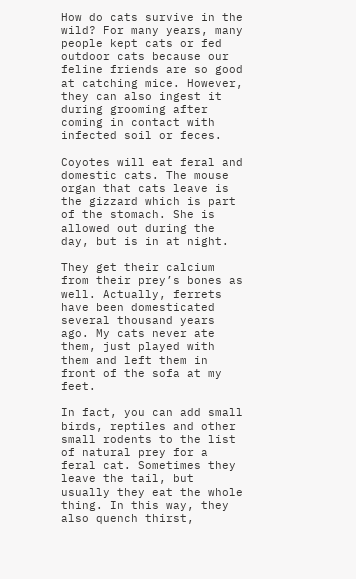How do cats survive in the wild? For many years, many people kept cats or fed outdoor cats because our feline friends are so good at catching mice. However, they can also ingest it during grooming after coming in contact with infected soil or feces.

Coyotes will eat feral and domestic cats. The mouse organ that cats leave is the gizzard which is part of the stomach. She is allowed out during the day, but is in at night.

They get their calcium from their prey’s bones as well. Actually, ferrets have been domesticated several thousand years ago. My cats never ate them, just played with them and left them in front of the sofa at my feet.

In fact, you can add small birds, reptiles and other small rodents to the list of natural prey for a feral cat. Sometimes they leave the tail, but usually they eat the whole thing. In this way, they also quench thirst,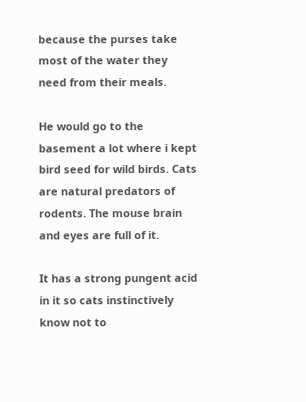because the purses take most of the water they need from their meals.

He would go to the basement a lot where i kept bird seed for wild birds. Cats are natural predators of rodents. The mouse brain and eyes are full of it.

It has a strong pungent acid in it so cats instinctively know not to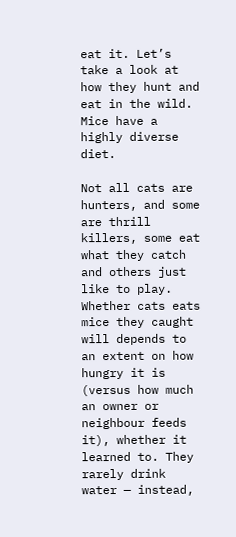eat it. Let’s take a look at how they hunt and eat in the wild. Mice have a highly diverse diet.

Not all cats are hunters, and some are thrill killers, some eat what they catch and others just like to play. Whether cats eats mice they caught will depends to an extent on how hungry it is (versus how much an owner or neighbour feeds it), whether it learned to. They rarely drink water — instead,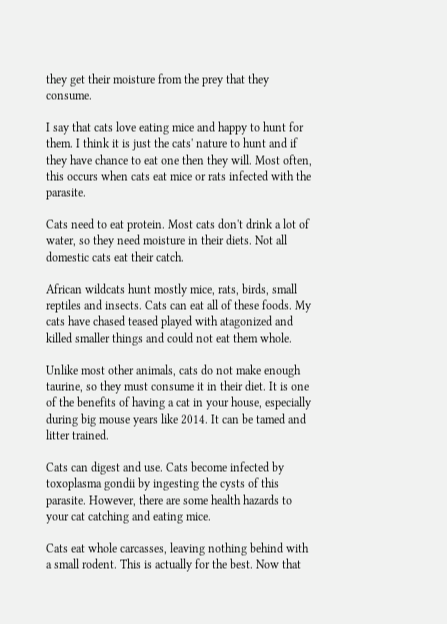they get their moisture from the prey that they consume.

I say that cats love eating mice and happy to hunt for them. I think it is just the cats' nature to hunt and if they have chance to eat one then they will. Most often, this occurs when cats eat mice or rats infected with the parasite.

Cats need to eat protein. Most cats don't drink a lot of water, so they need moisture in their diets. Not all domestic cats eat their catch.

African wildcats hunt mostly mice, rats, birds, small reptiles and insects. Cats can eat all of these foods. My cats have chased teased played with atagonized and killed smaller things and could not eat them whole.

Unlike most other animals, cats do not make enough taurine, so they must consume it in their diet. It is one of the benefits of having a cat in your house, especially during big mouse years like 2014. It can be tamed and litter trained.

Cats can digest and use. Cats become infected by toxoplasma gondii by ingesting the cysts of this parasite. However, there are some health hazards to your cat catching and eating mice.

Cats eat whole carcasses, leaving nothing behind with a small rodent. This is actually for the best. Now that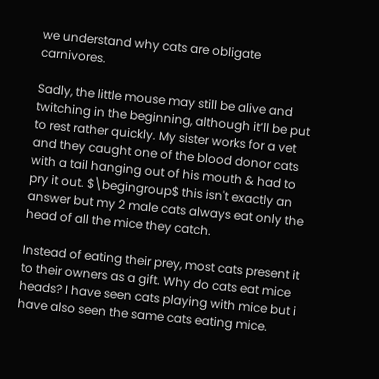we understand why cats are obligate carnivores.

Sadly, the little mouse may still be alive and twitching in the beginning, although it’ll be put to rest rather quickly. My sister works for a vet and they caught one of the blood donor cats with a tail hanging out of his mouth & had to pry it out. $\begingroup$ this isn't exactly an answer but my 2 male cats always eat only the head of all the mice they catch.

Instead of eating their prey, most cats present it to their owners as a gift. Why do cats eat mice heads? I have seen cats playing with mice but i have also seen the same cats eating mice.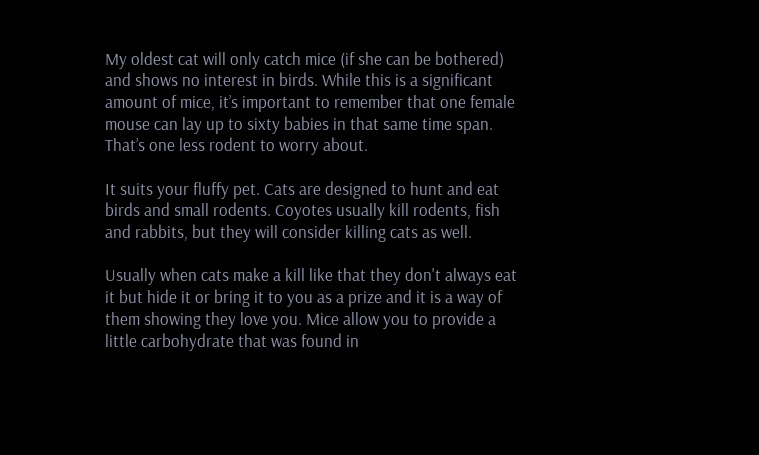My oldest cat will only catch mice (if she can be bothered) and shows no interest in birds. While this is a significant amount of mice, it’s important to remember that one female mouse can lay up to sixty babies in that same time span. That’s one less rodent to worry about.

It suits your fluffy pet. Cats are designed to hunt and eat birds and small rodents. Coyotes usually kill rodents, fish and rabbits, but they will consider killing cats as well.

Usually when cats make a kill like that they don't always eat it but hide it or bring it to you as a prize and it is a way of them showing they love you. Mice allow you to provide a little carbohydrate that was found in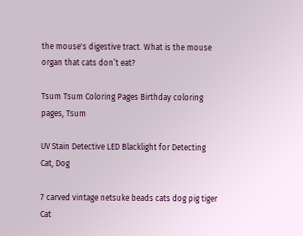the mouse's digestive tract. What is the mouse organ that cats don’t eat?

Tsum Tsum Coloring Pages Birthday coloring pages, Tsum

UV Stain Detective LED Blacklight for Detecting Cat, Dog

7 carved vintage netsuke beads cats dog pig tiger Cat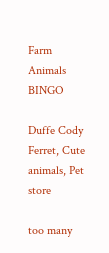Farm Animals BINGO

Duffe Cody Ferret, Cute animals, Pet store

too many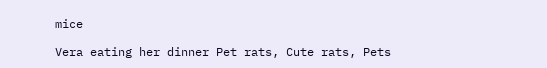mice

Vera eating her dinner Pet rats, Cute rats, Pets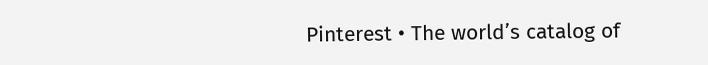Pinterest • The world’s catalog of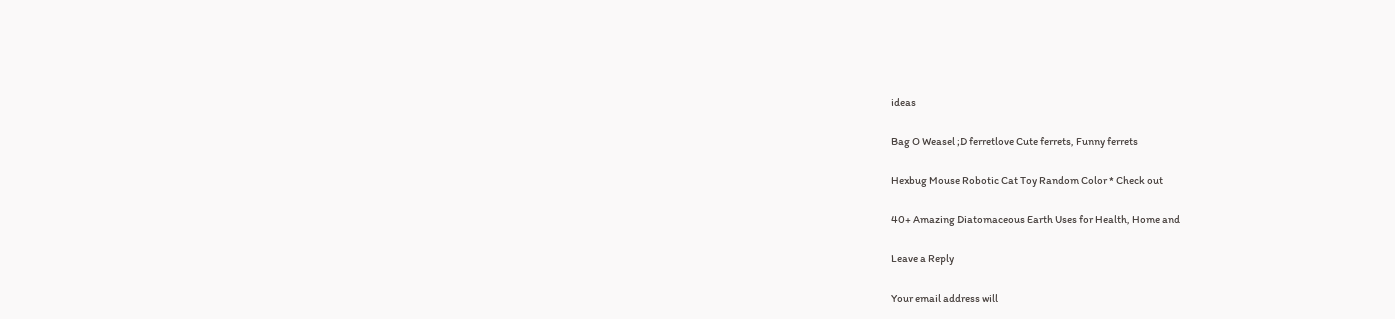ideas

Bag O Weasel ;D ferretlove Cute ferrets, Funny ferrets

Hexbug Mouse Robotic Cat Toy Random Color * Check out

40+ Amazing Diatomaceous Earth Uses for Health, Home and

Leave a Reply

Your email address will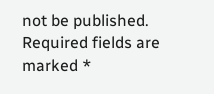not be published. Required fields are marked *